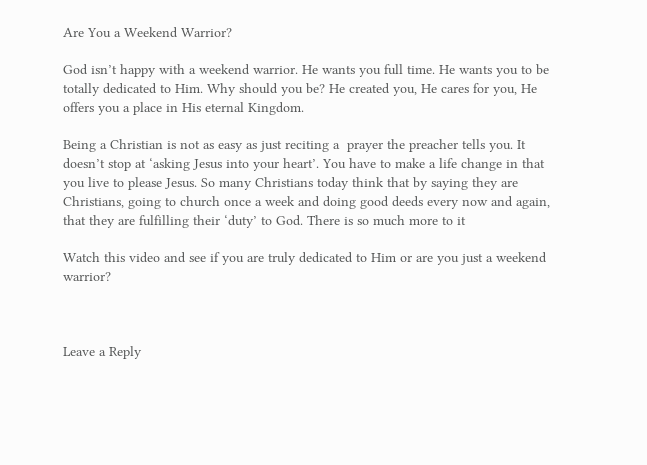Are You a Weekend Warrior?

God isn’t happy with a weekend warrior. He wants you full time. He wants you to be totally dedicated to Him. Why should you be? He created you, He cares for you, He offers you a place in His eternal Kingdom.

Being a Christian is not as easy as just reciting a  prayer the preacher tells you. It doesn’t stop at ‘asking Jesus into your heart’. You have to make a life change in that you live to please Jesus. So many Christians today think that by saying they are Christians, going to church once a week and doing good deeds every now and again, that they are fulfilling their ‘duty’ to God. There is so much more to it

Watch this video and see if you are truly dedicated to Him or are you just a weekend warrior?



Leave a Reply